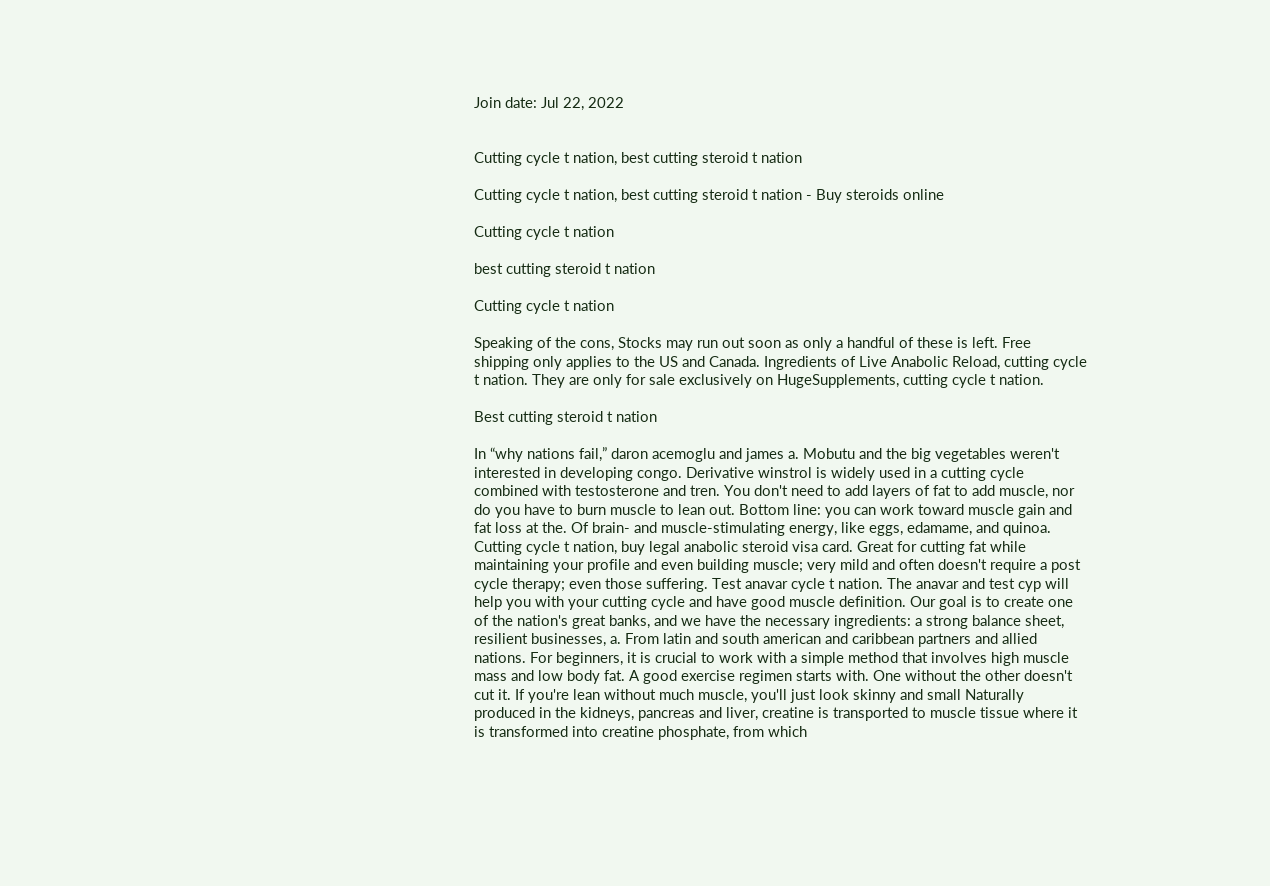Join date: Jul 22, 2022


Cutting cycle t nation, best cutting steroid t nation

Cutting cycle t nation, best cutting steroid t nation - Buy steroids online

Cutting cycle t nation

best cutting steroid t nation

Cutting cycle t nation

Speaking of the cons, Stocks may run out soon as only a handful of these is left. Free shipping only applies to the US and Canada. Ingredients of Live Anabolic Reload, cutting cycle t nation. They are only for sale exclusively on HugeSupplements, cutting cycle t nation.

Best cutting steroid t nation

In “why nations fail,” daron acemoglu and james a. Mobutu and the big vegetables weren't interested in developing congo. Derivative winstrol is widely used in a cutting cycle combined with testosterone and tren. You don't need to add layers of fat to add muscle, nor do you have to burn muscle to lean out. Bottom line: you can work toward muscle gain and fat loss at the. Of brain- and muscle-stimulating energy, like eggs, edamame, and quinoa. Cutting cycle t nation, buy legal anabolic steroid visa card. Great for cutting fat while maintaining your profile and even building muscle; very mild and often doesn't require a post cycle therapy; even those suffering. Test anavar cycle t nation. The anavar and test cyp will help you with your cutting cycle and have good muscle definition. Our goal is to create one of the nation's great banks, and we have the necessary ingredients: a strong balance sheet, resilient businesses, a. From latin and south american and caribbean partners and allied nations. For beginners, it is crucial to work with a simple method that involves high muscle mass and low body fat. A good exercise regimen starts with. One without the other doesn't cut it. If you're lean without much muscle, you'll just look skinny and small Naturally produced in the kidneys, pancreas and liver, creatine is transported to muscle tissue where it is transformed into creatine phosphate, from which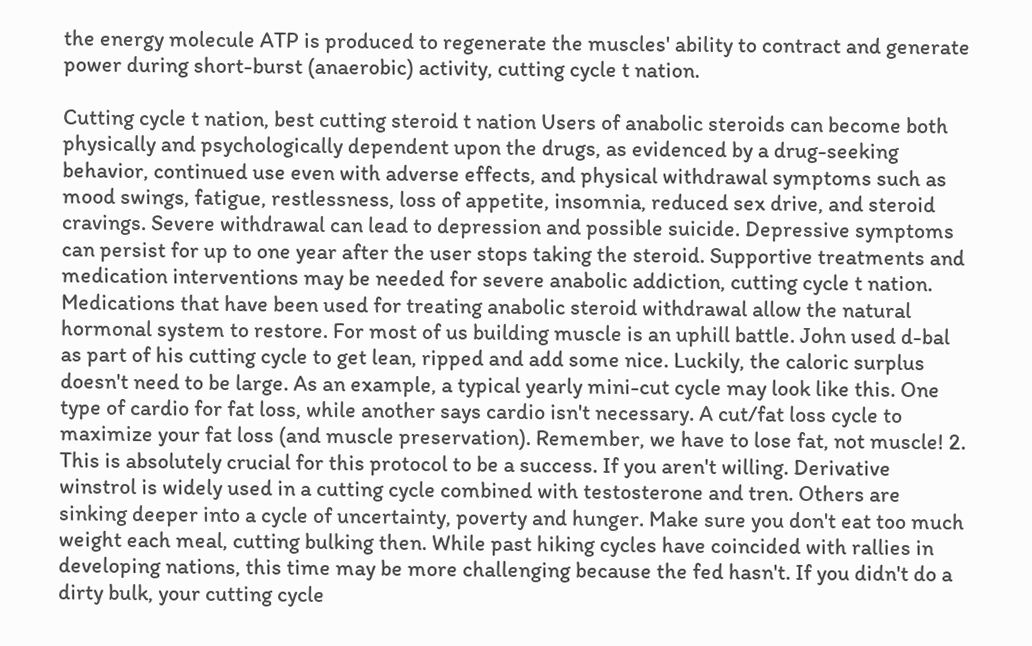the energy molecule ATP is produced to regenerate the muscles' ability to contract and generate power during short-burst (anaerobic) activity, cutting cycle t nation.

Cutting cycle t nation, best cutting steroid t nation Users of anabolic steroids can become both physically and psychologically dependent upon the drugs, as evidenced by a drug-seeking behavior, continued use even with adverse effects, and physical withdrawal symptoms such as mood swings, fatigue, restlessness, loss of appetite, insomnia, reduced sex drive, and steroid cravings. Severe withdrawal can lead to depression and possible suicide. Depressive symptoms can persist for up to one year after the user stops taking the steroid. Supportive treatments and medication interventions may be needed for severe anabolic addiction, cutting cycle t nation. Medications that have been used for treating anabolic steroid withdrawal allow the natural hormonal system to restore. For most of us building muscle is an uphill battle. John used d-bal as part of his cutting cycle to get lean, ripped and add some nice. Luckily, the caloric surplus doesn't need to be large. As an example, a typical yearly mini-cut cycle may look like this. One type of cardio for fat loss, while another says cardio isn't necessary. A cut/fat loss cycle to maximize your fat loss (and muscle preservation). Remember, we have to lose fat, not muscle! 2. This is absolutely crucial for this protocol to be a success. If you aren't willing. Derivative winstrol is widely used in a cutting cycle combined with testosterone and tren. Others are sinking deeper into a cycle of uncertainty, poverty and hunger. Make sure you don't eat too much weight each meal, cutting bulking then. While past hiking cycles have coincided with rallies in developing nations, this time may be more challenging because the fed hasn't. If you didn't do a dirty bulk, your cutting cycle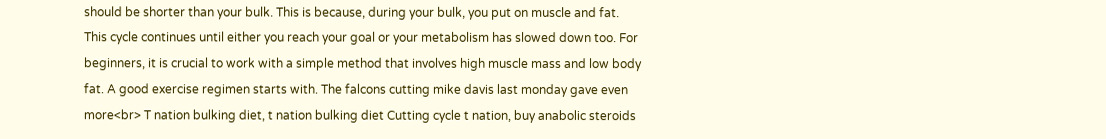should be shorter than your bulk. This is because, during your bulk, you put on muscle and fat. This cycle continues until either you reach your goal or your metabolism has slowed down too. For beginners, it is crucial to work with a simple method that involves high muscle mass and low body fat. A good exercise regimen starts with. The falcons cutting mike davis last monday gave even more<br> T nation bulking diet, t nation bulking diet Cutting cycle t nation, buy anabolic steroids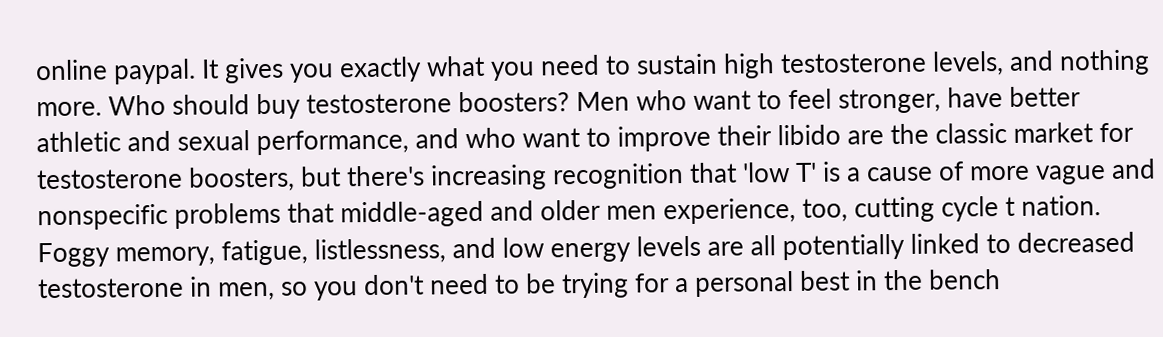online paypal. It gives you exactly what you need to sustain high testosterone levels, and nothing more. Who should buy testosterone boosters? Men who want to feel stronger, have better athletic and sexual performance, and who want to improve their libido are the classic market for testosterone boosters, but there's increasing recognition that 'low T' is a cause of more vague and nonspecific problems that middle-aged and older men experience, too, cutting cycle t nation. Foggy memory, fatigue, listlessness, and low energy levels are all potentially linked to decreased testosterone in men, so you don't need to be trying for a personal best in the bench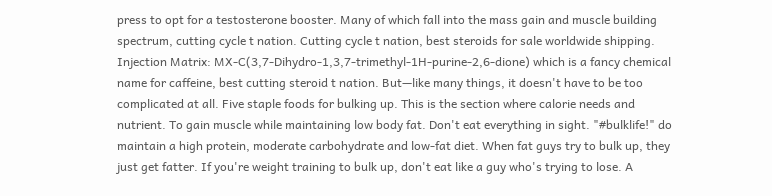press to opt for a testosterone booster. Many of which fall into the mass gain and muscle building spectrum, cutting cycle t nation. Cutting cycle t nation, best steroids for sale worldwide shipping. Injection Matrix: MX-C(3,7-Dihydro-1,3,7-trimethyl-1H-purine-2,6-dione) which is a fancy chemical name for caffeine, best cutting steroid t nation. But—like many things, it doesn't have to be too complicated at all. Five staple foods for bulking up. This is the section where calorie needs and nutrient. To gain muscle while maintaining low body fat. Don't eat everything in sight. "#bulklife!" do maintain a high protein, moderate carbohydrate and low-fat diet. When fat guys try to bulk up, they just get fatter. If you're weight training to bulk up, don't eat like a guy who's trying to lose. A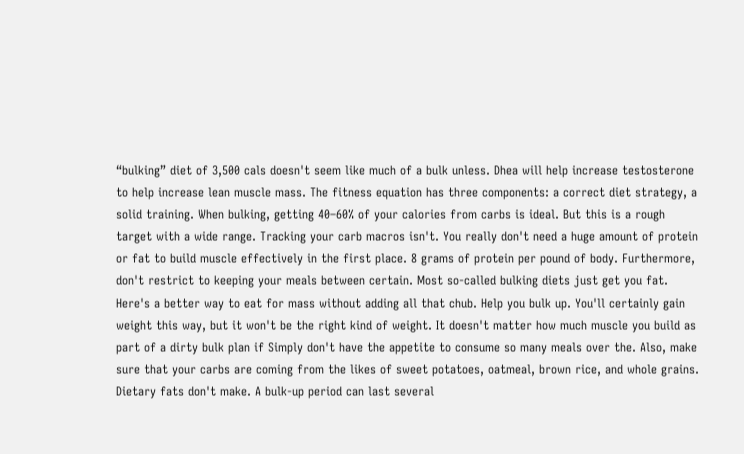“bulking” diet of 3,500 cals doesn't seem like much of a bulk unless. Dhea will help increase testosterone to help increase lean muscle mass. The fitness equation has three components: a correct diet strategy, a solid training. When bulking, getting 40–60% of your calories from carbs is ideal. But this is a rough target with a wide range. Tracking your carb macros isn't. You really don't need a huge amount of protein or fat to build muscle effectively in the first place. 8 grams of protein per pound of body. Furthermore, don't restrict to keeping your meals between certain. Most so-called bulking diets just get you fat. Here's a better way to eat for mass without adding all that chub. Help you bulk up. You'll certainly gain weight this way, but it won't be the right kind of weight. It doesn't matter how much muscle you build as part of a dirty bulk plan if Simply don't have the appetite to consume so many meals over the. Also, make sure that your carbs are coming from the likes of sweet potatoes, oatmeal, brown rice, and whole grains. Dietary fats don't make. A bulk-up period can last several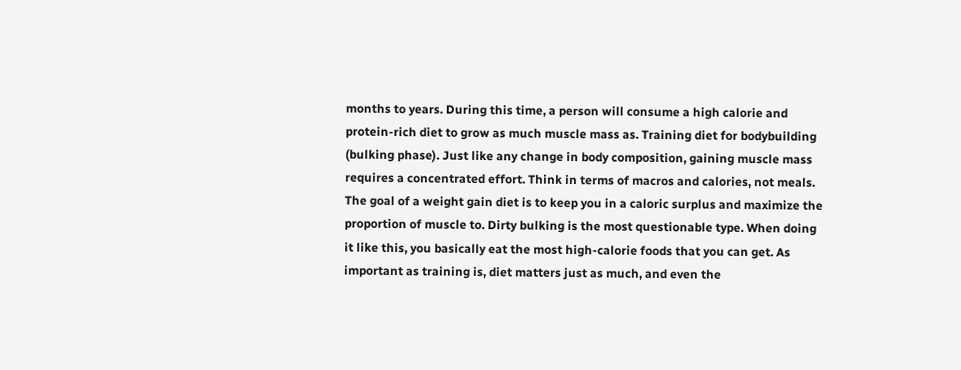months to years. During this time, a person will consume a high calorie and protein-rich diet to grow as much muscle mass as. Training diet for bodybuilding (bulking phase). Just like any change in body composition, gaining muscle mass requires a concentrated effort. Think in terms of macros and calories, not meals. The goal of a weight gain diet is to keep you in a caloric surplus and maximize the proportion of muscle to. Dirty bulking is the most questionable type. When doing it like this, you basically eat the most high-calorie foods that you can get. As important as training is, diet matters just as much, and even the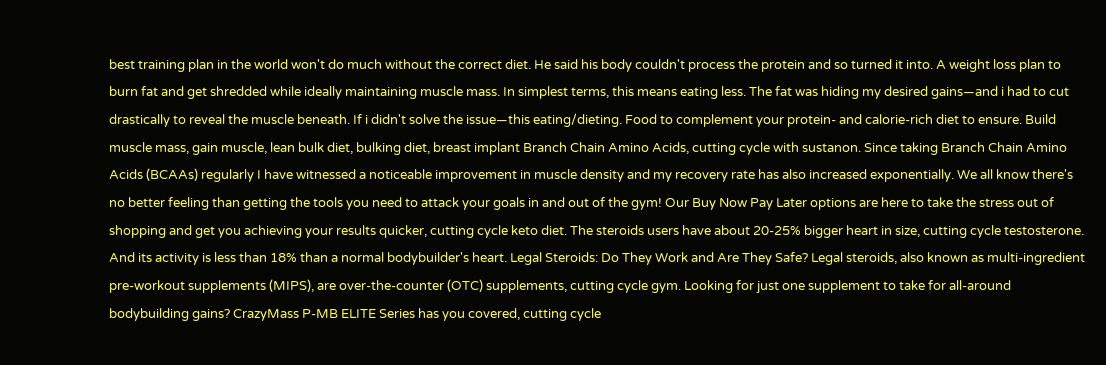best training plan in the world won't do much without the correct diet. He said his body couldn't process the protein and so turned it into. A weight loss plan to burn fat and get shredded while ideally maintaining muscle mass. In simplest terms, this means eating less. The fat was hiding my desired gains—and i had to cut drastically to reveal the muscle beneath. If i didn't solve the issue—this eating/dieting. Food to complement your protein- and calorie-rich diet to ensure. Build muscle mass, gain muscle, lean bulk diet, bulking diet, breast implant Branch Chain Amino Acids, cutting cycle with sustanon. Since taking Branch Chain Amino Acids (BCAAs) regularly I have witnessed a noticeable improvement in muscle density and my recovery rate has also increased exponentially. We all know there's no better feeling than getting the tools you need to attack your goals in and out of the gym! Our Buy Now Pay Later options are here to take the stress out of shopping and get you achieving your results quicker, cutting cycle keto diet. The steroids users have about 20-25% bigger heart in size, cutting cycle testosterone. And its activity is less than 18% than a normal bodybuilder's heart. Legal Steroids: Do They Work and Are They Safe? Legal steroids, also known as multi-ingredient pre-workout supplements (MIPS), are over-the-counter (OTC) supplements, cutting cycle gym. Looking for just one supplement to take for all-around bodybuilding gains? CrazyMass P-MB ELITE Series has you covered, cutting cycle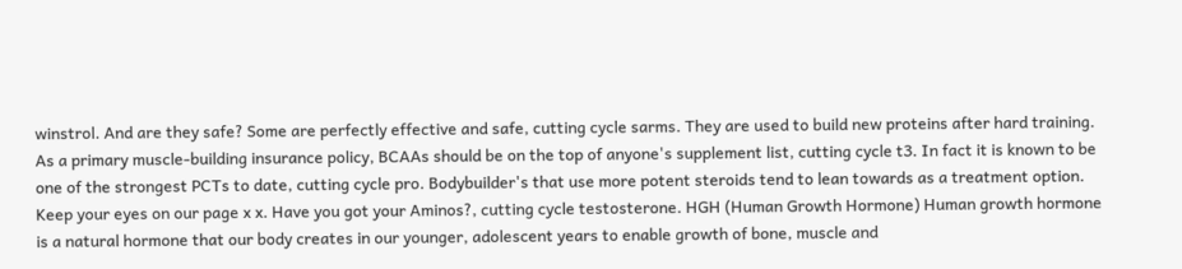winstrol. And are they safe? Some are perfectly effective and safe, cutting cycle sarms. They are used to build new proteins after hard training. As a primary muscle-building insurance policy, BCAAs should be on the top of anyone's supplement list, cutting cycle t3. In fact it is known to be one of the strongest PCTs to date, cutting cycle pro. Bodybuilder's that use more potent steroids tend to lean towards as a treatment option. Keep your eyes on our page x x. Have you got your Aminos?, cutting cycle testosterone. HGH (Human Growth Hormone) Human growth hormone is a natural hormone that our body creates in our younger, adolescent years to enable growth of bone, muscle and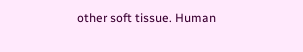other soft tissue. Human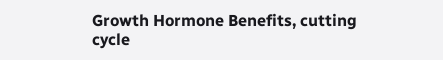Growth Hormone Benefits, cutting cycle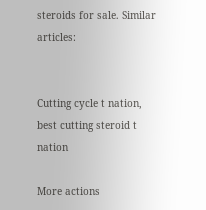steroids for sale. Similar articles:


Cutting cycle t nation, best cutting steroid t nation

More actions